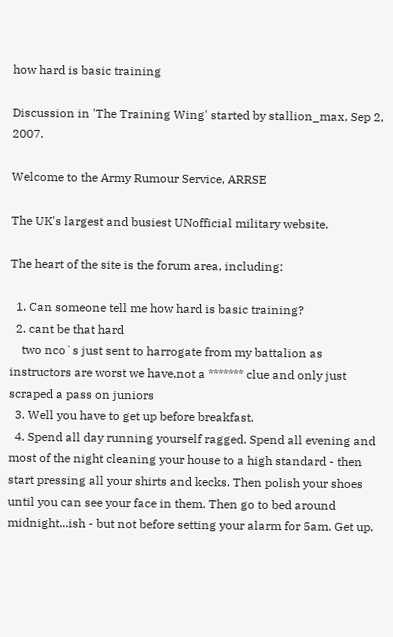how hard is basic training

Discussion in 'The Training Wing' started by stallion_max, Sep 2, 2007.

Welcome to the Army Rumour Service, ARRSE

The UK's largest and busiest UNofficial military website.

The heart of the site is the forum area, including:

  1. Can someone tell me how hard is basic training?
  2. cant be that hard
    two nco`s just sent to harrogate from my battalion as instructors are worst we have,not a ******* clue and only just scraped a pass on juniors
  3. Well you have to get up before breakfast.
  4. Spend all day running yourself ragged. Spend all evening and most of the night cleaning your house to a high standard - then start pressing all your shirts and kecks. Then polish your shoes until you can see your face in them. Then go to bed around midnight...ish - but not before setting your alarm for 5am. Get up.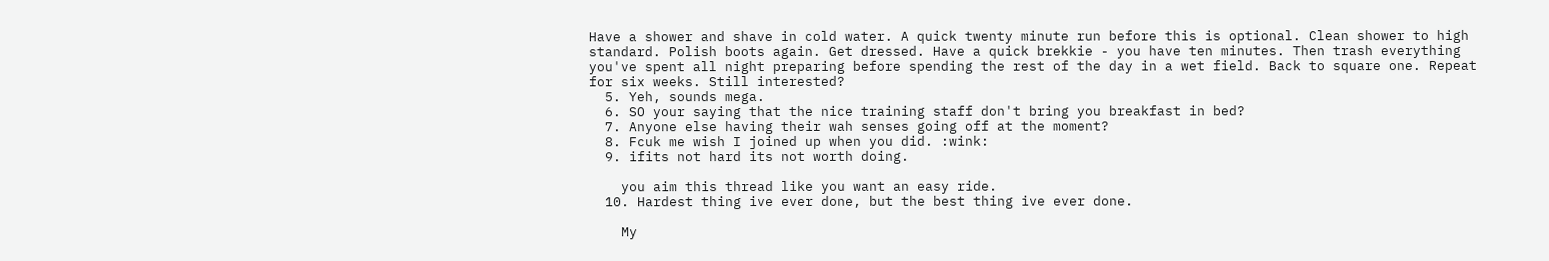Have a shower and shave in cold water. A quick twenty minute run before this is optional. Clean shower to high standard. Polish boots again. Get dressed. Have a quick brekkie - you have ten minutes. Then trash everything you've spent all night preparing before spending the rest of the day in a wet field. Back to square one. Repeat for six weeks. Still interested?
  5. Yeh, sounds mega.
  6. SO your saying that the nice training staff don't bring you breakfast in bed?
  7. Anyone else having their wah senses going off at the moment?
  8. Fcuk me wish I joined up when you did. :wink:
  9. ifits not hard its not worth doing.

    you aim this thread like you want an easy ride.
  10. Hardest thing ive ever done, but the best thing ive ever done.

    My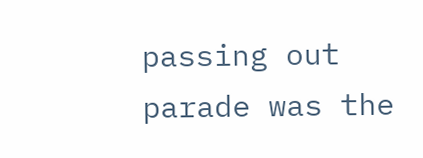passing out parade was the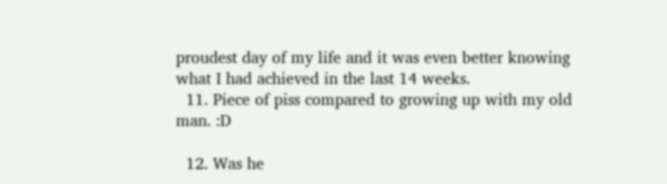proudest day of my life and it was even better knowing what I had achieved in the last 14 weeks.
  11. Piece of piss compared to growing up with my old man. :D

  12. Was he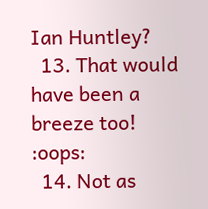Ian Huntley?
  13. That would have been a breeze too! :oops:
  14. Not as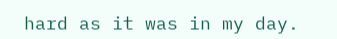hard as it was in my day.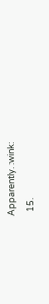Apparently. :wink:
  15.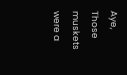Aye, Those muskets were a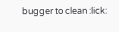bugger to clean :lick: